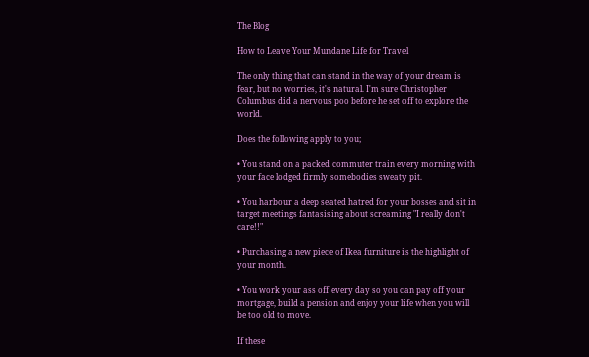The Blog

How to Leave Your Mundane Life for Travel

The only thing that can stand in the way of your dream is fear, but no worries, it's natural. I'm sure Christopher Columbus did a nervous poo before he set off to explore the world.

Does the following apply to you;

• You stand on a packed commuter train every morning with your face lodged firmly somebodies sweaty pit.

• You harbour a deep seated hatred for your bosses and sit in target meetings fantasising about screaming "I really don't care!!"

• Purchasing a new piece of Ikea furniture is the highlight of your month.

• You work your ass off every day so you can pay off your mortgage, build a pension and enjoy your life when you will be too old to move.

If these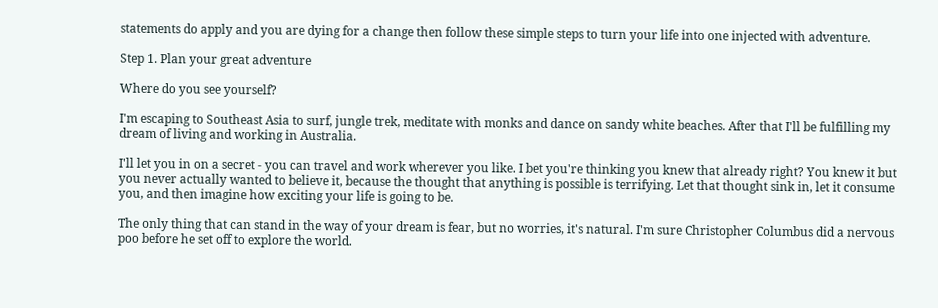statements do apply and you are dying for a change then follow these simple steps to turn your life into one injected with adventure.

Step 1. Plan your great adventure

Where do you see yourself?

I'm escaping to Southeast Asia to surf, jungle trek, meditate with monks and dance on sandy white beaches. After that I'll be fulfilling my dream of living and working in Australia.

I'll let you in on a secret - you can travel and work wherever you like. I bet you're thinking you knew that already right? You knew it but you never actually wanted to believe it, because the thought that anything is possible is terrifying. Let that thought sink in, let it consume you, and then imagine how exciting your life is going to be.

The only thing that can stand in the way of your dream is fear, but no worries, it's natural. I'm sure Christopher Columbus did a nervous poo before he set off to explore the world.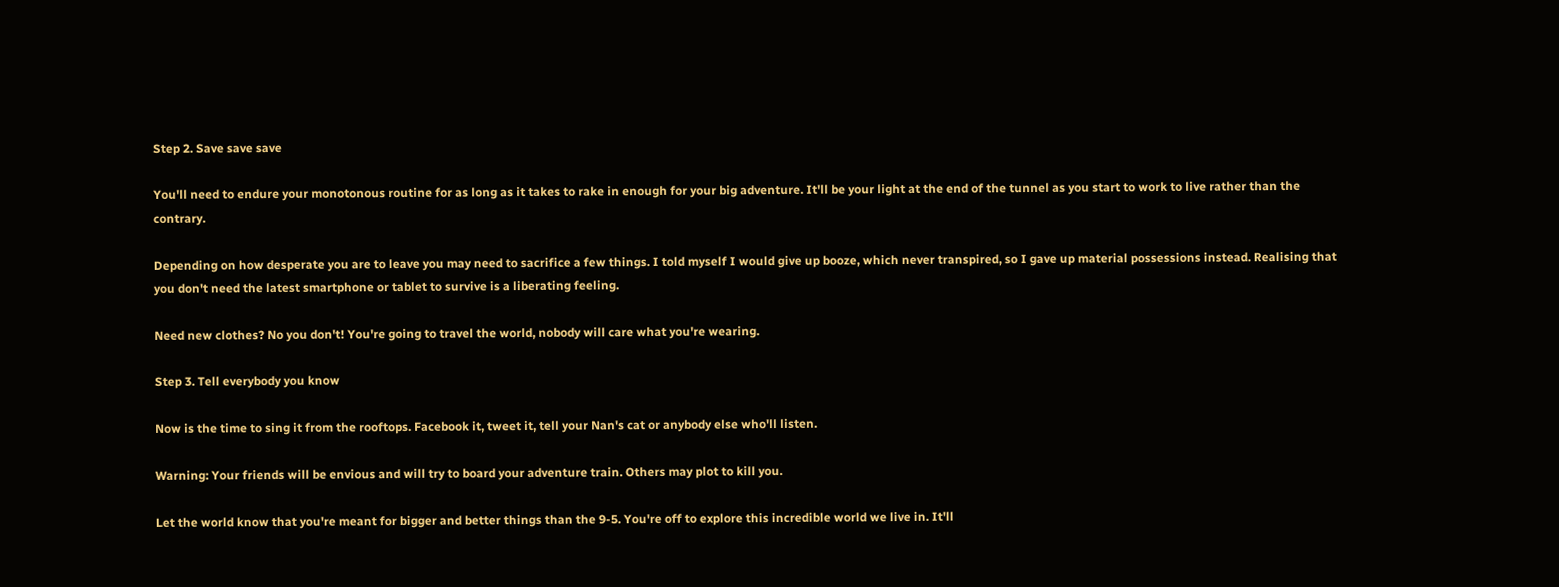Step 2. Save save save

You'll need to endure your monotonous routine for as long as it takes to rake in enough for your big adventure. It'll be your light at the end of the tunnel as you start to work to live rather than the contrary.

Depending on how desperate you are to leave you may need to sacrifice a few things. I told myself I would give up booze, which never transpired, so I gave up material possessions instead. Realising that you don't need the latest smartphone or tablet to survive is a liberating feeling.

Need new clothes? No you don't! You're going to travel the world, nobody will care what you're wearing.

Step 3. Tell everybody you know

Now is the time to sing it from the rooftops. Facebook it, tweet it, tell your Nan's cat or anybody else who'll listen.

Warning: Your friends will be envious and will try to board your adventure train. Others may plot to kill you.

Let the world know that you're meant for bigger and better things than the 9-5. You're off to explore this incredible world we live in. It'll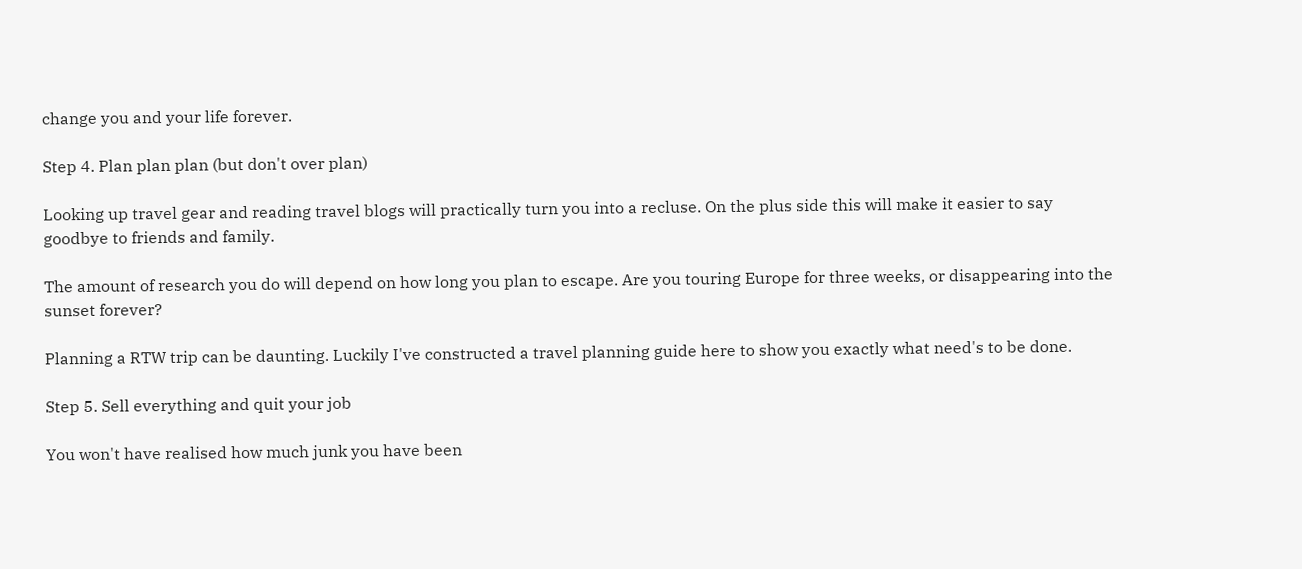change you and your life forever.

Step 4. Plan plan plan (but don't over plan)

Looking up travel gear and reading travel blogs will practically turn you into a recluse. On the plus side this will make it easier to say goodbye to friends and family.

The amount of research you do will depend on how long you plan to escape. Are you touring Europe for three weeks, or disappearing into the sunset forever?

Planning a RTW trip can be daunting. Luckily I've constructed a travel planning guide here to show you exactly what need's to be done.

Step 5. Sell everything and quit your job

You won't have realised how much junk you have been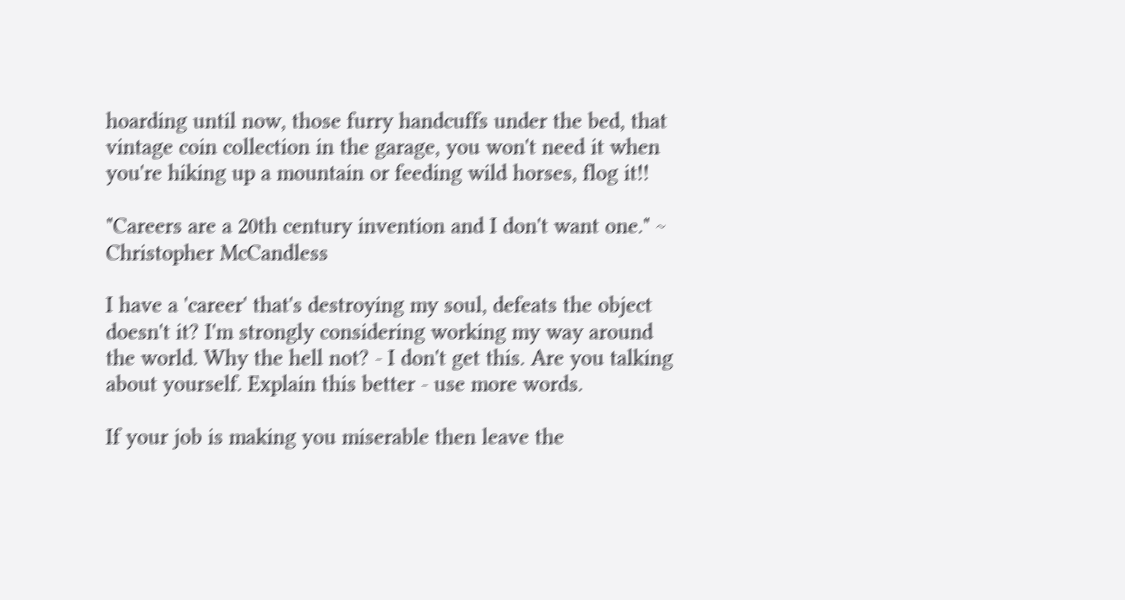hoarding until now, those furry handcuffs under the bed, that vintage coin collection in the garage, you won't need it when you're hiking up a mountain or feeding wild horses, flog it!!

"Careers are a 20th century invention and I don't want one." ~ Christopher McCandless

I have a 'career' that's destroying my soul, defeats the object doesn't it? I'm strongly considering working my way around the world. Why the hell not? - I don't get this. Are you talking about yourself. Explain this better - use more words.

If your job is making you miserable then leave the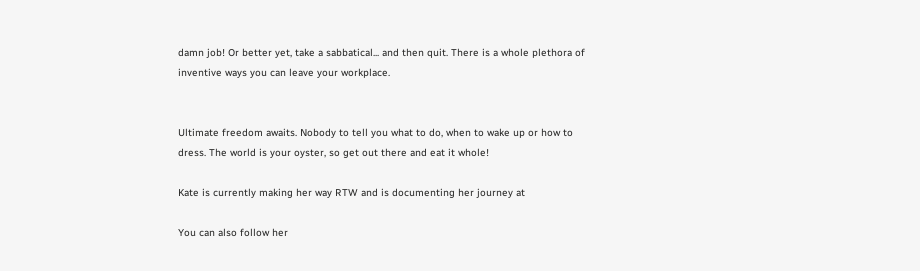damn job! Or better yet, take a sabbatical... and then quit. There is a whole plethora of inventive ways you can leave your workplace.


Ultimate freedom awaits. Nobody to tell you what to do, when to wake up or how to dress. The world is your oyster, so get out there and eat it whole!

Kate is currently making her way RTW and is documenting her journey at

You can also follow her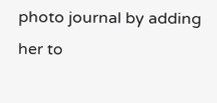photo journal by adding her to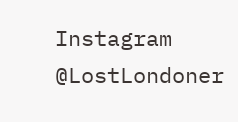Instagram @LostLondoner